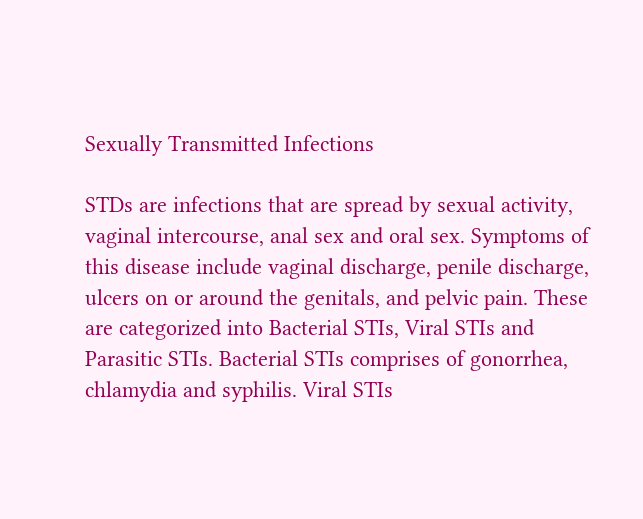Sexually Transmitted Infections

STDs are infections that are spread by sexual activity, vaginal intercourse, anal sex and oral sex. Symptoms of this disease include vaginal discharge, penile discharge, ulcers on or around the genitals, and pelvic pain. These are categorized into Bacterial STIs, Viral STIs and Parasitic STIs. Bacterial STIs comprises of gonorrhea, chlamydia and syphilis. Viral STIs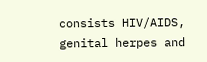consists HIV/AIDS, genital herpes and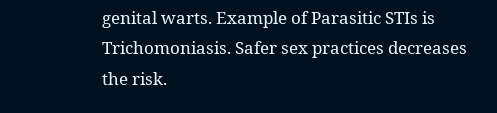genital warts. Example of Parasitic STIs is Trichomoniasis. Safer sex practices decreases the risk.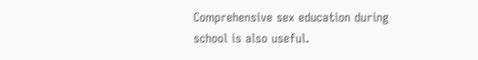Comprehensive sex education during school is also useful.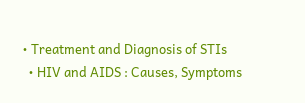• Treatment and Diagnosis of STIs
  • HIV and AIDS : Causes, Symptoms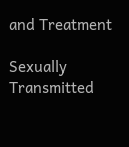and Treatment

Sexually Transmitted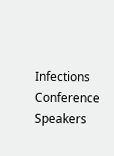Infections Conference Speakers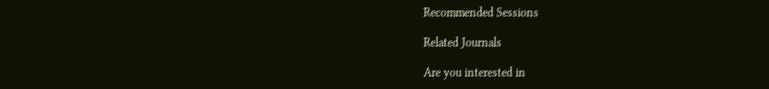Recommended Sessions

Related Journals

Are you interested in